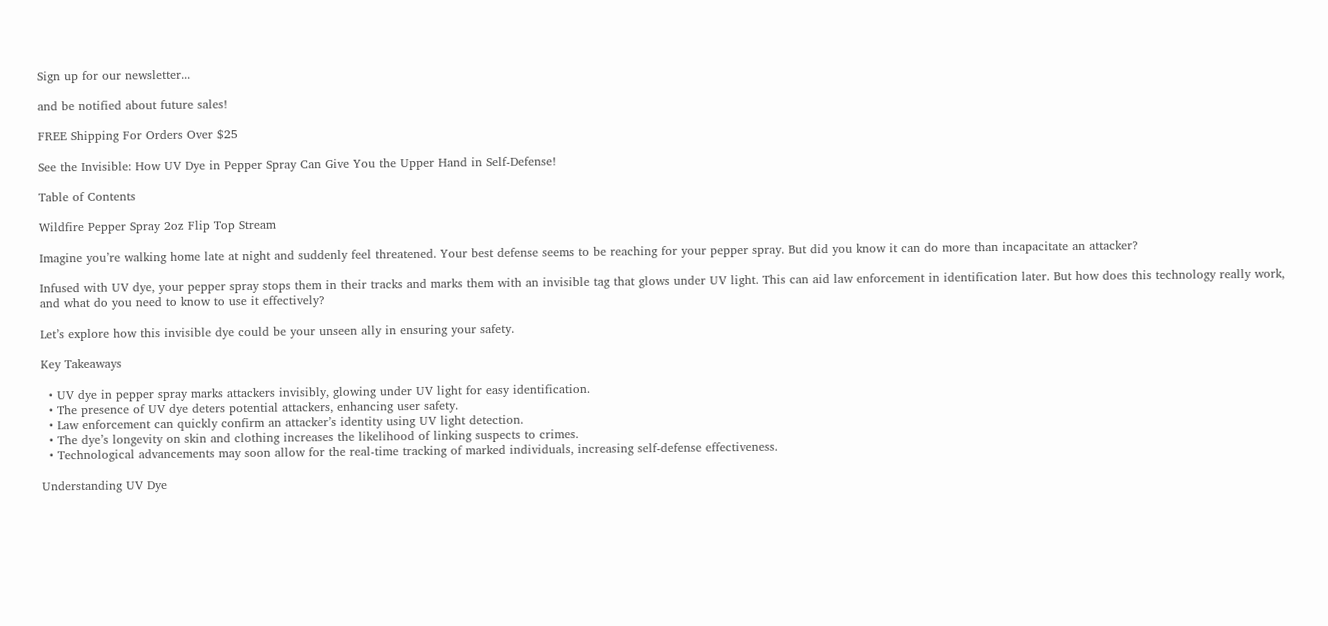Sign up for our newsletter...

and be notified about future sales!

FREE Shipping For Orders Over $25

See the Invisible: How UV Dye in Pepper Spray Can Give You the Upper Hand in Self-Defense!

Table of Contents

Wildfire Pepper Spray 2oz Flip Top Stream

Imagine you’re walking home late at night and suddenly feel threatened. Your best defense seems to be reaching for your pepper spray. But did you know it can do more than incapacitate an attacker?

Infused with UV dye, your pepper spray stops them in their tracks and marks them with an invisible tag that glows under UV light. This can aid law enforcement in identification later. But how does this technology really work, and what do you need to know to use it effectively?

Let’s explore how this invisible dye could be your unseen ally in ensuring your safety.

Key Takeaways

  • UV dye in pepper spray marks attackers invisibly, glowing under UV light for easy identification.
  • The presence of UV dye deters potential attackers, enhancing user safety.
  • Law enforcement can quickly confirm an attacker’s identity using UV light detection.
  • The dye’s longevity on skin and clothing increases the likelihood of linking suspects to crimes.
  • Technological advancements may soon allow for the real-time tracking of marked individuals, increasing self-defense effectiveness.

Understanding UV Dye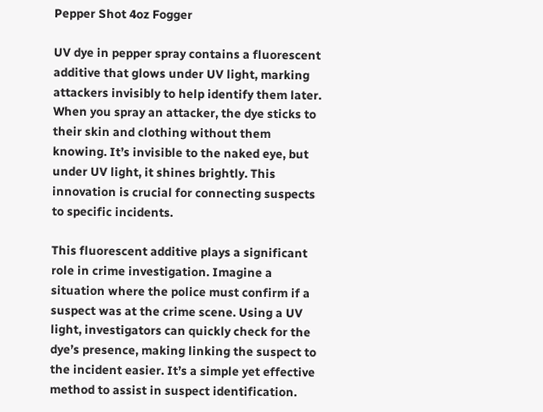Pepper Shot 4oz Fogger

UV dye in pepper spray contains a fluorescent additive that glows under UV light, marking attackers invisibly to help identify them later. When you spray an attacker, the dye sticks to their skin and clothing without them knowing. It’s invisible to the naked eye, but under UV light, it shines brightly. This innovation is crucial for connecting suspects to specific incidents.

This fluorescent additive plays a significant role in crime investigation. Imagine a situation where the police must confirm if a suspect was at the crime scene. Using a UV light, investigators can quickly check for the dye’s presence, making linking the suspect to the incident easier. It’s a simple yet effective method to assist in suspect identification.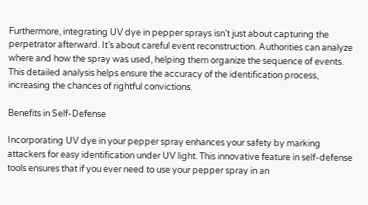Furthermore, integrating UV dye in pepper sprays isn’t just about capturing the perpetrator afterward. It’s about careful event reconstruction. Authorities can analyze where and how the spray was used, helping them organize the sequence of events. This detailed analysis helps ensure the accuracy of the identification process, increasing the chances of rightful convictions.

Benefits in Self-Defense

Incorporating UV dye in your pepper spray enhances your safety by marking attackers for easy identification under UV light. This innovative feature in self-defense tools ensures that if you ever need to use your pepper spray in an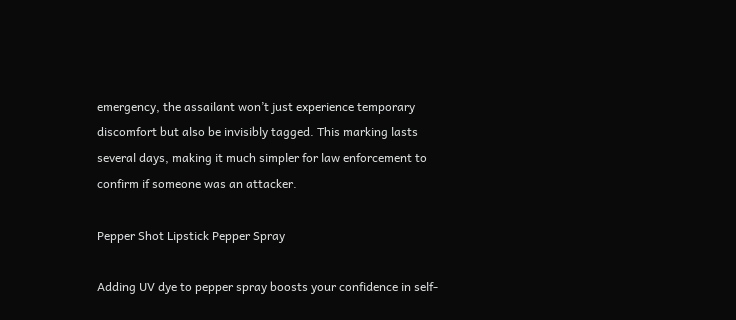emergency, the assailant won’t just experience temporary discomfort but also be invisibly tagged. This marking lasts several days, making it much simpler for law enforcement to confirm if someone was an attacker.

Pepper Shot Lipstick Pepper Spray

Adding UV dye to pepper spray boosts your confidence in self-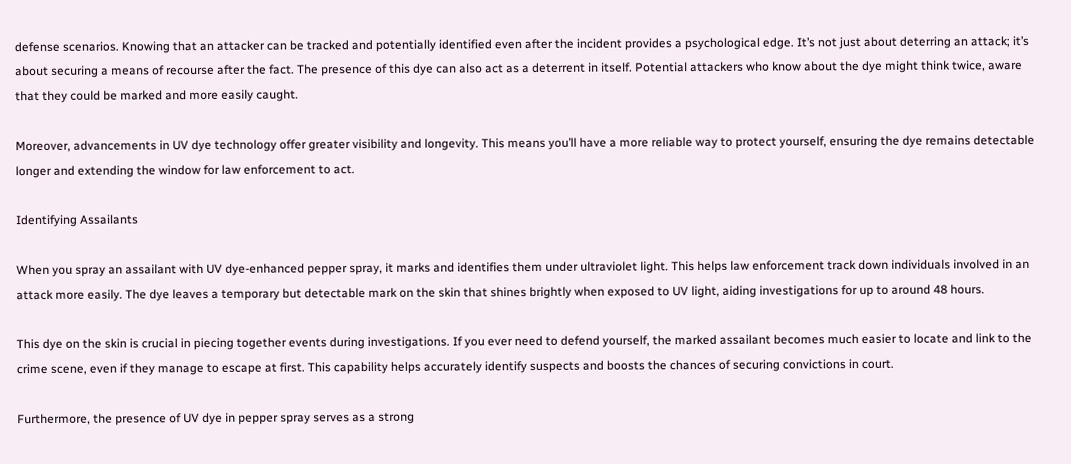defense scenarios. Knowing that an attacker can be tracked and potentially identified even after the incident provides a psychological edge. It’s not just about deterring an attack; it’s about securing a means of recourse after the fact. The presence of this dye can also act as a deterrent in itself. Potential attackers who know about the dye might think twice, aware that they could be marked and more easily caught.

Moreover, advancements in UV dye technology offer greater visibility and longevity. This means you’ll have a more reliable way to protect yourself, ensuring the dye remains detectable longer and extending the window for law enforcement to act.

Identifying Assailants

When you spray an assailant with UV dye-enhanced pepper spray, it marks and identifies them under ultraviolet light. This helps law enforcement track down individuals involved in an attack more easily. The dye leaves a temporary but detectable mark on the skin that shines brightly when exposed to UV light, aiding investigations for up to around 48 hours.

This dye on the skin is crucial in piecing together events during investigations. If you ever need to defend yourself, the marked assailant becomes much easier to locate and link to the crime scene, even if they manage to escape at first. This capability helps accurately identify suspects and boosts the chances of securing convictions in court.

Furthermore, the presence of UV dye in pepper spray serves as a strong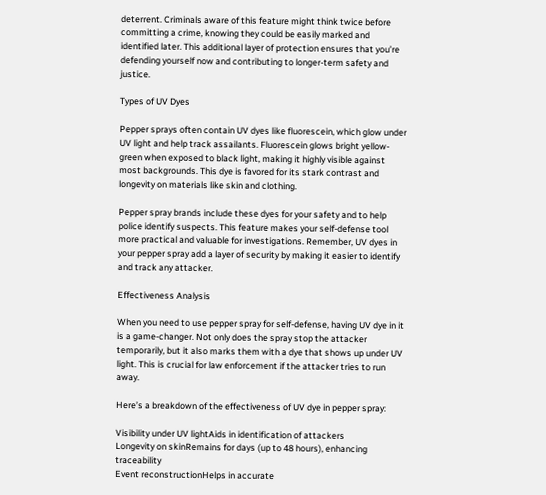deterrent. Criminals aware of this feature might think twice before committing a crime, knowing they could be easily marked and identified later. This additional layer of protection ensures that you’re defending yourself now and contributing to longer-term safety and justice.

Types of UV Dyes

Pepper sprays often contain UV dyes like fluorescein, which glow under UV light and help track assailants. Fluorescein glows bright yellow-green when exposed to black light, making it highly visible against most backgrounds. This dye is favored for its stark contrast and longevity on materials like skin and clothing.

Pepper spray brands include these dyes for your safety and to help police identify suspects. This feature makes your self-defense tool more practical and valuable for investigations. Remember, UV dyes in your pepper spray add a layer of security by making it easier to identify and track any attacker.

Effectiveness Analysis

When you need to use pepper spray for self-defense, having UV dye in it is a game-changer. Not only does the spray stop the attacker temporarily, but it also marks them with a dye that shows up under UV light. This is crucial for law enforcement if the attacker tries to run away.

Here’s a breakdown of the effectiveness of UV dye in pepper spray:

Visibility under UV lightAids in identification of attackers
Longevity on skinRemains for days (up to 48 hours), enhancing traceability
Event reconstructionHelps in accurate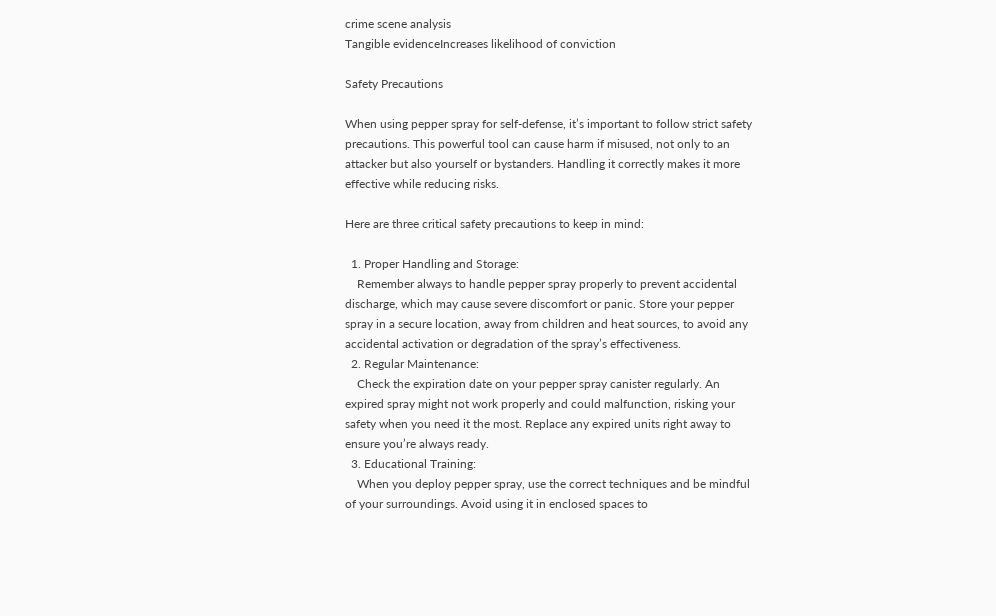crime scene analysis
Tangible evidenceIncreases likelihood of conviction

Safety Precautions

When using pepper spray for self-defense, it’s important to follow strict safety precautions. This powerful tool can cause harm if misused, not only to an attacker but also yourself or bystanders. Handling it correctly makes it more effective while reducing risks.

Here are three critical safety precautions to keep in mind:

  1. Proper Handling and Storage:
    Remember always to handle pepper spray properly to prevent accidental discharge, which may cause severe discomfort or panic. Store your pepper spray in a secure location, away from children and heat sources, to avoid any accidental activation or degradation of the spray’s effectiveness.
  2. Regular Maintenance:
    Check the expiration date on your pepper spray canister regularly. An expired spray might not work properly and could malfunction, risking your safety when you need it the most. Replace any expired units right away to ensure you’re always ready.
  3. Educational Training:
    When you deploy pepper spray, use the correct techniques and be mindful of your surroundings. Avoid using it in enclosed spaces to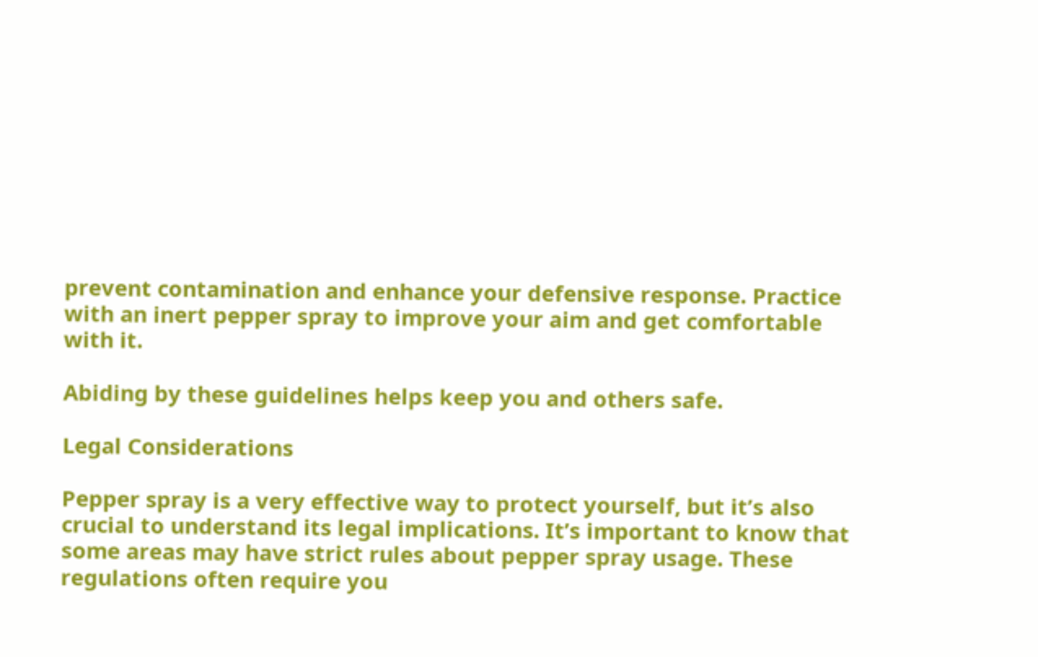prevent contamination and enhance your defensive response. Practice with an inert pepper spray to improve your aim and get comfortable with it.

Abiding by these guidelines helps keep you and others safe.

Legal Considerations

Pepper spray is a very effective way to protect yourself, but it’s also crucial to understand its legal implications. It’s important to know that some areas may have strict rules about pepper spray usage. These regulations often require you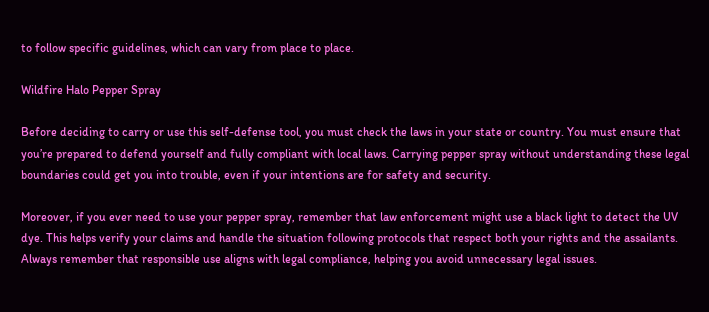to follow specific guidelines, which can vary from place to place.

Wildfire Halo Pepper Spray

Before deciding to carry or use this self-defense tool, you must check the laws in your state or country. You must ensure that you’re prepared to defend yourself and fully compliant with local laws. Carrying pepper spray without understanding these legal boundaries could get you into trouble, even if your intentions are for safety and security.

Moreover, if you ever need to use your pepper spray, remember that law enforcement might use a black light to detect the UV dye. This helps verify your claims and handle the situation following protocols that respect both your rights and the assailants. Always remember that responsible use aligns with legal compliance, helping you avoid unnecessary legal issues.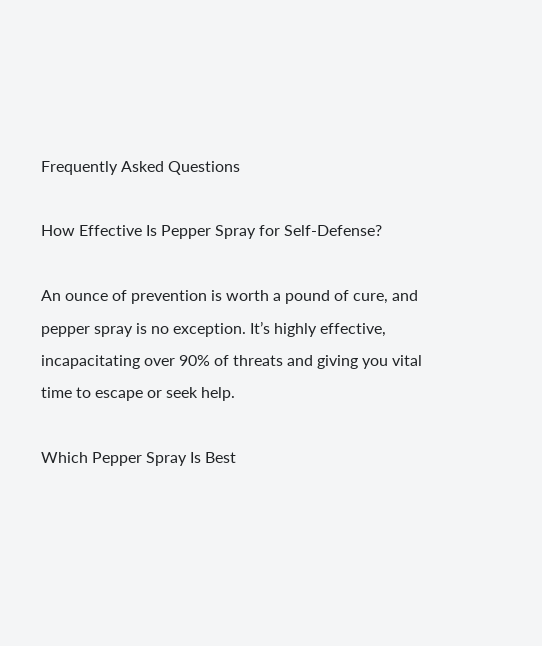Frequently Asked Questions

How Effective Is Pepper Spray for Self-Defense?

An ounce of prevention is worth a pound of cure, and pepper spray is no exception. It’s highly effective, incapacitating over 90% of threats and giving you vital time to escape or seek help.

Which Pepper Spray Is Best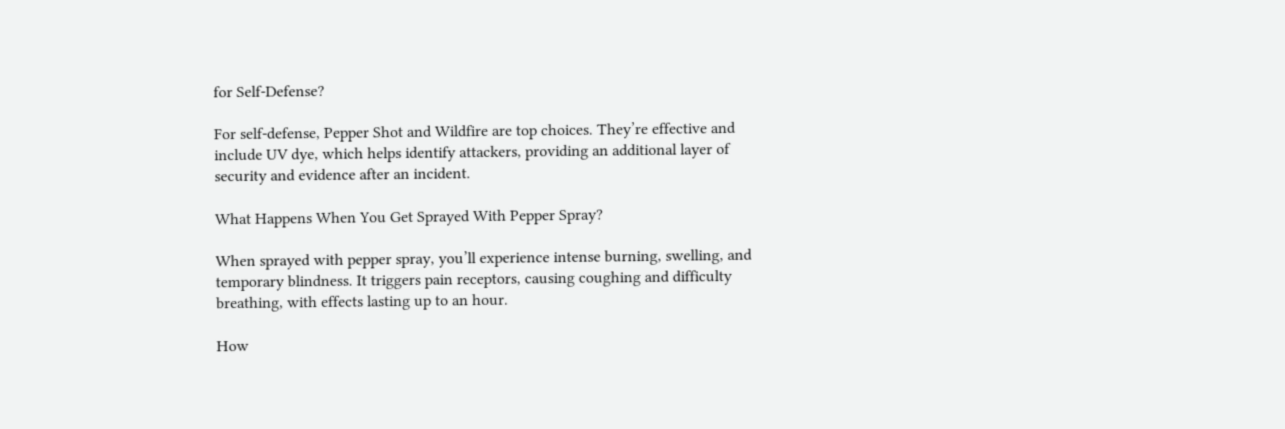for Self-Defense?

For self-defense, Pepper Shot and Wildfire are top choices. They’re effective and include UV dye, which helps identify attackers, providing an additional layer of security and evidence after an incident.

What Happens When You Get Sprayed With Pepper Spray?

When sprayed with pepper spray, you’ll experience intense burning, swelling, and temporary blindness. It triggers pain receptors, causing coughing and difficulty breathing, with effects lasting up to an hour.

How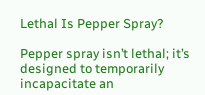Lethal Is Pepper Spray?

Pepper spray isn’t lethal; it’s designed to temporarily incapacitate an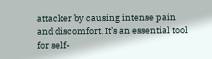attacker by causing intense pain and discomfort. It’s an essential tool for self-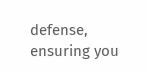defense, ensuring you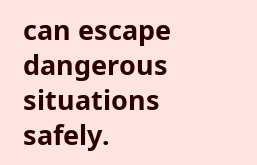can escape dangerous situations safely.